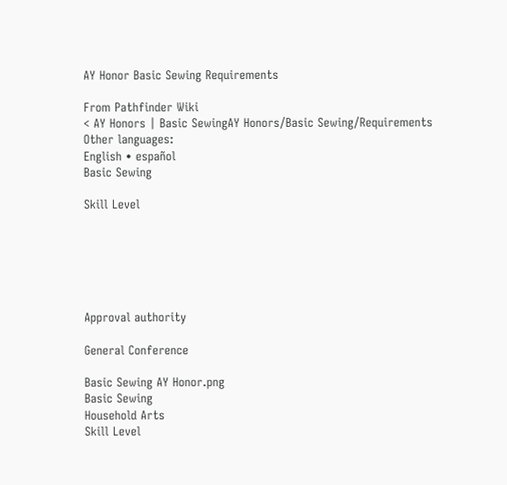AY Honor Basic Sewing Requirements

From Pathfinder Wiki
< AY Honors | Basic SewingAY Honors/Basic Sewing/Requirements
Other languages:
English • español
Basic Sewing

Skill Level






Approval authority

General Conference

Basic Sewing AY Honor.png
Basic Sewing
Household Arts
Skill Level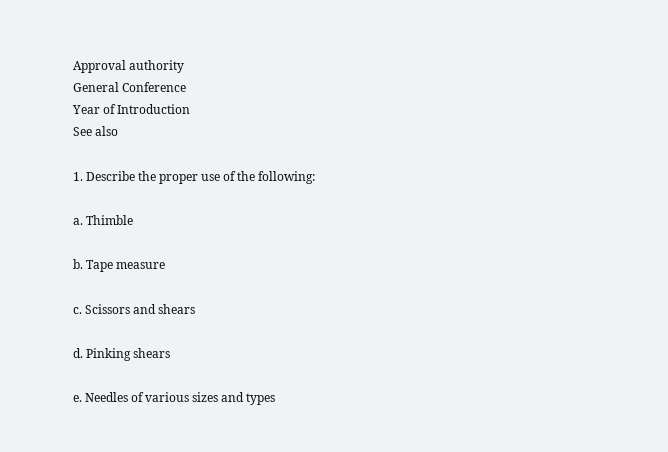Approval authority
General Conference
Year of Introduction
See also

1. Describe the proper use of the following:

a. Thimble

b. Tape measure

c. Scissors and shears

d. Pinking shears

e. Needles of various sizes and types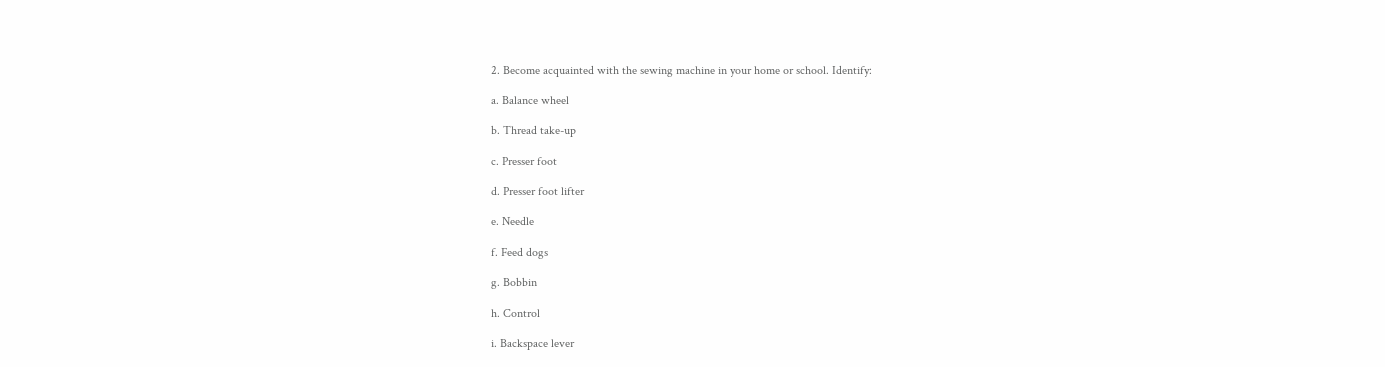2. Become acquainted with the sewing machine in your home or school. Identify:

a. Balance wheel

b. Thread take-up

c. Presser foot

d. Presser foot lifter

e. Needle

f. Feed dogs

g. Bobbin

h. Control

i. Backspace lever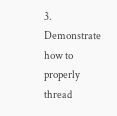3. Demonstrate how to properly thread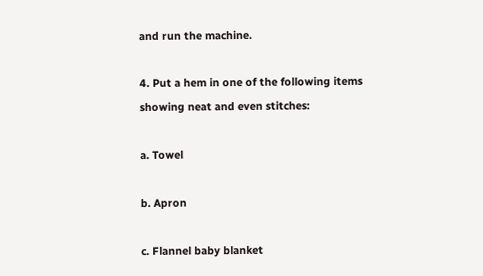and run the machine.

4. Put a hem in one of the following items showing neat and even stitches:

a. Towel

b. Apron

c. Flannel baby blanket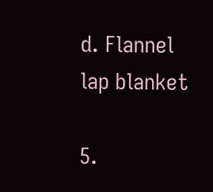d. Flannel lap blanket

5.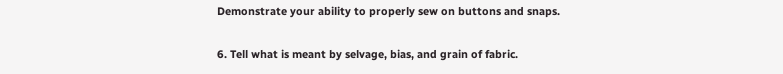Demonstrate your ability to properly sew on buttons and snaps.

6. Tell what is meant by selvage, bias, and grain of fabric.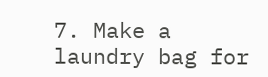7. Make a laundry bag for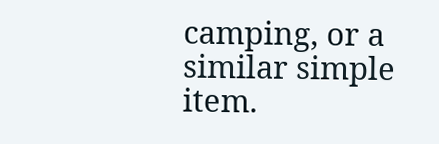camping, or a similar simple item.